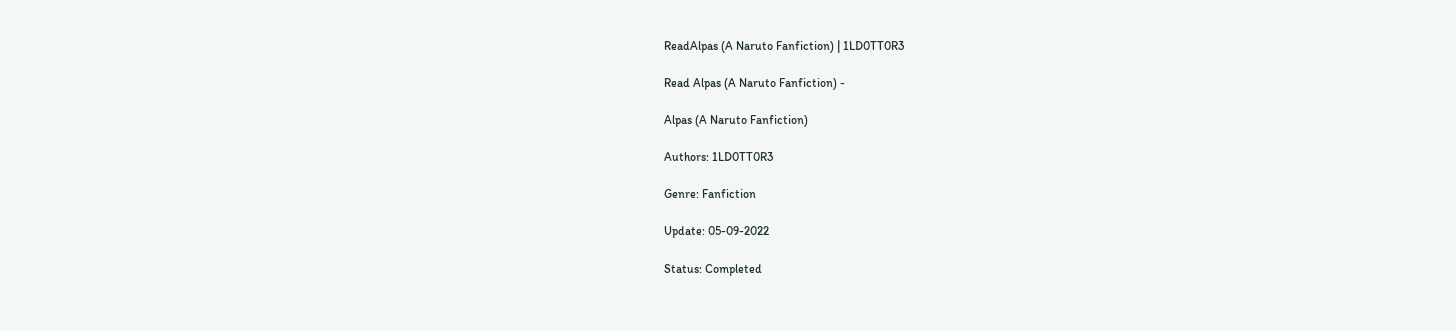ReadAlpas (A Naruto Fanfiction) | 1LD0TT0R3

Read Alpas (A Naruto Fanfiction) -

Alpas (A Naruto Fanfiction)

Authors: 1LD0TT0R3

Genre: Fanfiction

Update: 05-09-2022

Status: Completed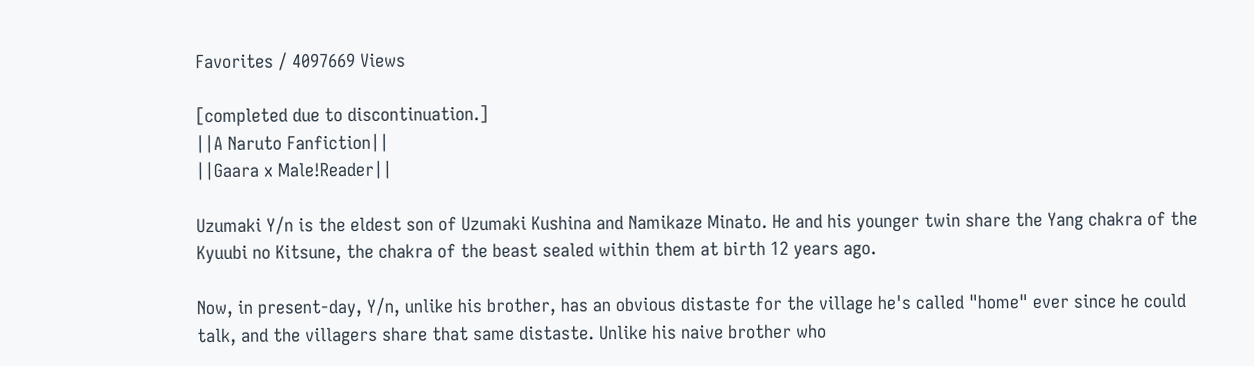Favorites / 4097669 Views

[completed due to discontinuation.]
||A Naruto Fanfiction||
||Gaara x Male!Reader||

Uzumaki Y/n is the eldest son of Uzumaki Kushina and Namikaze Minato. He and his younger twin share the Yang chakra of the Kyuubi no Kitsune, the chakra of the beast sealed within them at birth 12 years ago.

Now, in present-day, Y/n, unlike his brother, has an obvious distaste for the village he's called "home" ever since he could talk, and the villagers share that same distaste. Unlike his naive brother who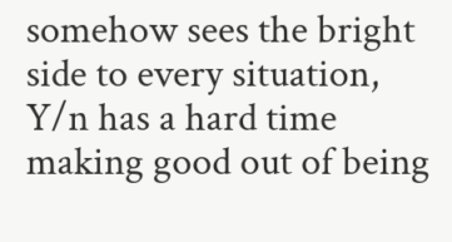somehow sees the bright side to every situation, Y/n has a hard time making good out of being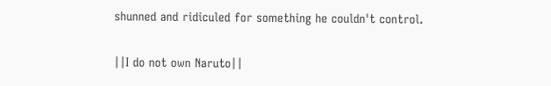shunned and ridiculed for something he couldn't control.

||I do not own Naruto||